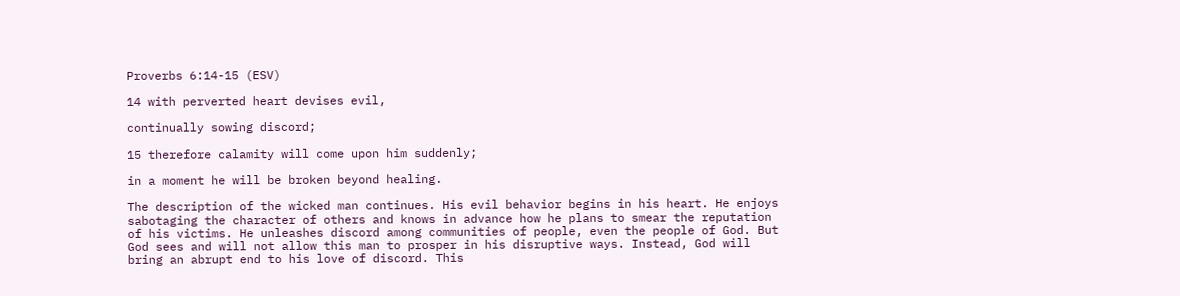Proverbs 6:14-15 (ESV)

14 with perverted heart devises evil,

continually sowing discord;

15 therefore calamity will come upon him suddenly;

in a moment he will be broken beyond healing.

The description of the wicked man continues. His evil behavior begins in his heart. He enjoys sabotaging the character of others and knows in advance how he plans to smear the reputation of his victims. He unleashes discord among communities of people, even the people of God. But God sees and will not allow this man to prosper in his disruptive ways. Instead, God will bring an abrupt end to his love of discord. This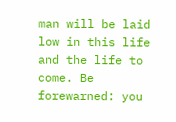man will be laid low in this life and the life to come. Be forewarned: you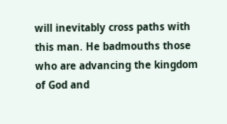will inevitably cross paths with this man. He badmouths those who are advancing the kingdom of God and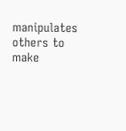manipulates others to make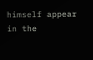himself appear in the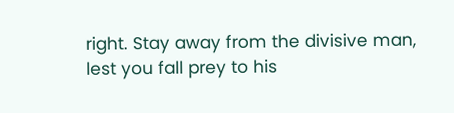right. Stay away from the divisive man, lest you fall prey to his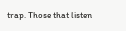trap. Those that listen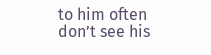to him often don’t see his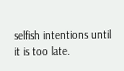selfish intentions until it is too late.